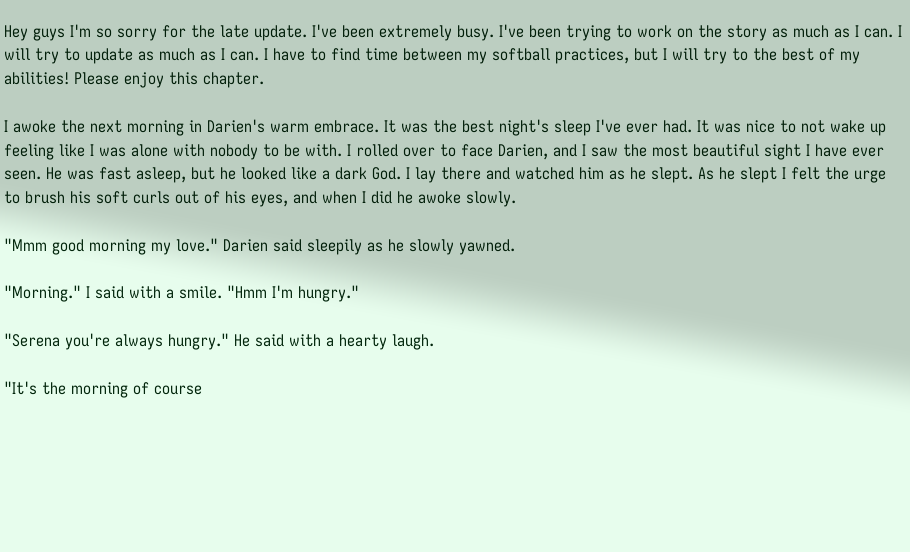Hey guys I'm so sorry for the late update. I've been extremely busy. I've been trying to work on the story as much as I can. I will try to update as much as I can. I have to find time between my softball practices, but I will try to the best of my abilities! Please enjoy this chapter.

I awoke the next morning in Darien's warm embrace. It was the best night's sleep I've ever had. It was nice to not wake up feeling like I was alone with nobody to be with. I rolled over to face Darien, and I saw the most beautiful sight I have ever seen. He was fast asleep, but he looked like a dark God. I lay there and watched him as he slept. As he slept I felt the urge to brush his soft curls out of his eyes, and when I did he awoke slowly.

"Mmm good morning my love." Darien said sleepily as he slowly yawned.

"Morning." I said with a smile. "Hmm I'm hungry."

"Serena you're always hungry." He said with a hearty laugh.

"It's the morning of course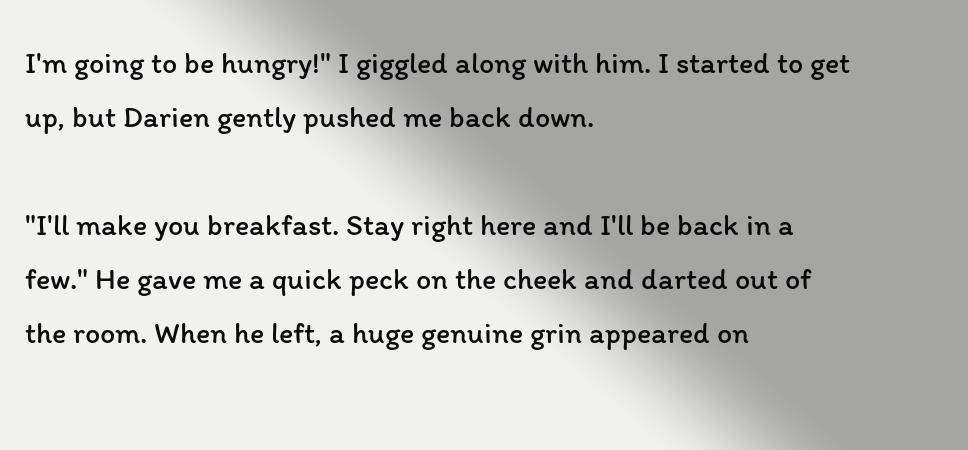I'm going to be hungry!" I giggled along with him. I started to get up, but Darien gently pushed me back down.

"I'll make you breakfast. Stay right here and I'll be back in a few." He gave me a quick peck on the cheek and darted out of the room. When he left, a huge genuine grin appeared on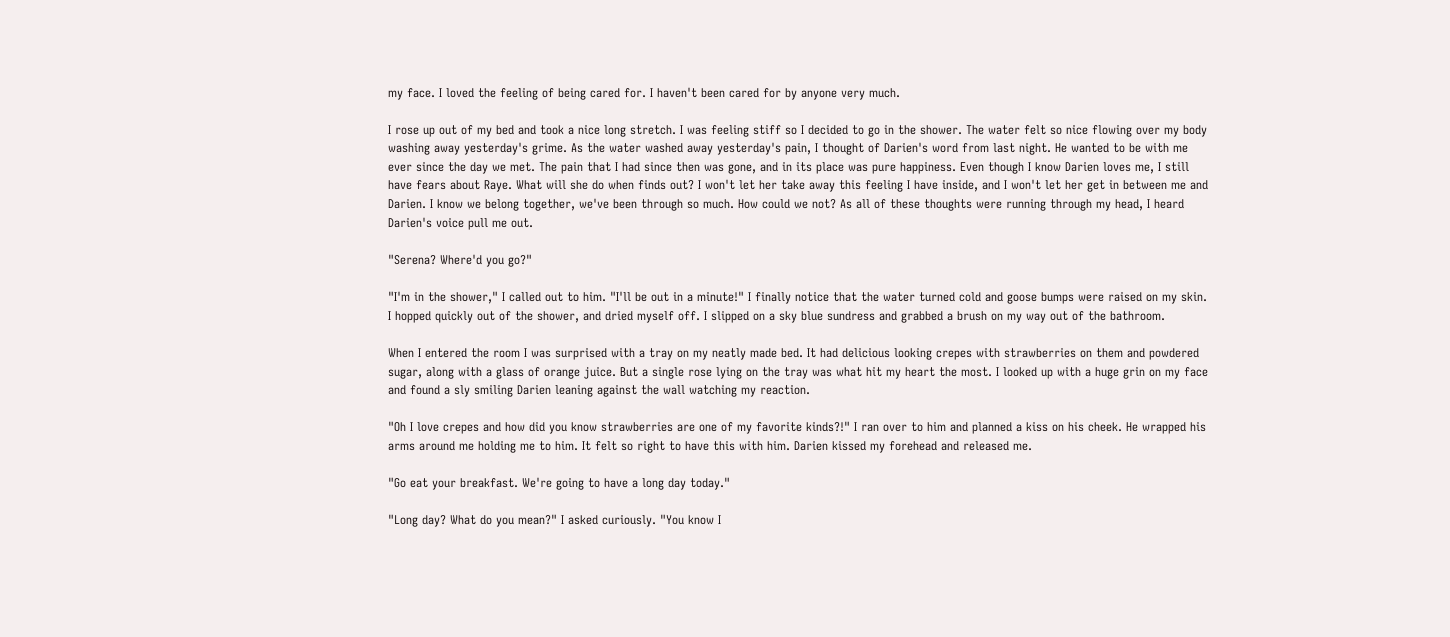my face. I loved the feeling of being cared for. I haven't been cared for by anyone very much.

I rose up out of my bed and took a nice long stretch. I was feeling stiff so I decided to go in the shower. The water felt so nice flowing over my body washing away yesterday's grime. As the water washed away yesterday's pain, I thought of Darien's word from last night. He wanted to be with me ever since the day we met. The pain that I had since then was gone, and in its place was pure happiness. Even though I know Darien loves me, I still have fears about Raye. What will she do when finds out? I won't let her take away this feeling I have inside, and I won't let her get in between me and Darien. I know we belong together, we've been through so much. How could we not? As all of these thoughts were running through my head, I heard Darien's voice pull me out.

"Serena? Where'd you go?"

"I'm in the shower," I called out to him. "I'll be out in a minute!" I finally notice that the water turned cold and goose bumps were raised on my skin. I hopped quickly out of the shower, and dried myself off. I slipped on a sky blue sundress and grabbed a brush on my way out of the bathroom.

When I entered the room I was surprised with a tray on my neatly made bed. It had delicious looking crepes with strawberries on them and powdered sugar, along with a glass of orange juice. But a single rose lying on the tray was what hit my heart the most. I looked up with a huge grin on my face and found a sly smiling Darien leaning against the wall watching my reaction.

"Oh I love crepes and how did you know strawberries are one of my favorite kinds?!" I ran over to him and planned a kiss on his cheek. He wrapped his arms around me holding me to him. It felt so right to have this with him. Darien kissed my forehead and released me.

"Go eat your breakfast. We're going to have a long day today."

"Long day? What do you mean?" I asked curiously. "You know I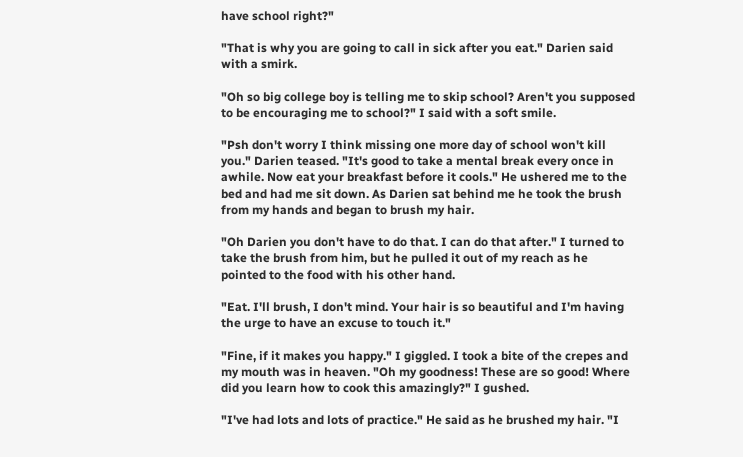have school right?"

"That is why you are going to call in sick after you eat." Darien said with a smirk.

"Oh so big college boy is telling me to skip school? Aren't you supposed to be encouraging me to school?" I said with a soft smile.

"Psh don't worry I think missing one more day of school won't kill you." Darien teased. "It's good to take a mental break every once in awhile. Now eat your breakfast before it cools." He ushered me to the bed and had me sit down. As Darien sat behind me he took the brush from my hands and began to brush my hair.

"Oh Darien you don't have to do that. I can do that after." I turned to take the brush from him, but he pulled it out of my reach as he pointed to the food with his other hand.

"Eat. I'll brush, I don't mind. Your hair is so beautiful and I'm having the urge to have an excuse to touch it."

"Fine, if it makes you happy." I giggled. I took a bite of the crepes and my mouth was in heaven. "Oh my goodness! These are so good! Where did you learn how to cook this amazingly?" I gushed.

"I've had lots and lots of practice." He said as he brushed my hair. "I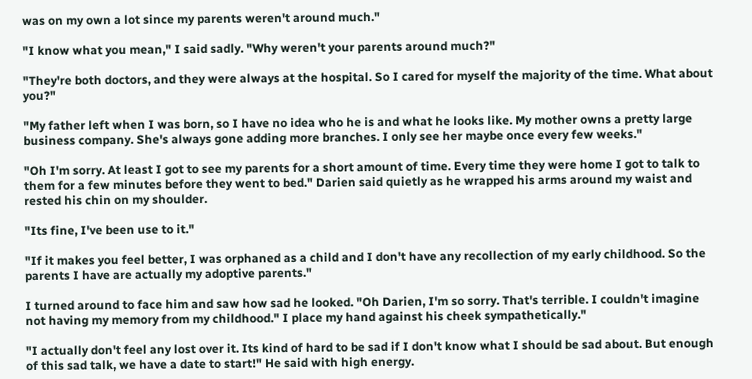was on my own a lot since my parents weren't around much."

"I know what you mean," I said sadly. "Why weren't your parents around much?"

"They're both doctors, and they were always at the hospital. So I cared for myself the majority of the time. What about you?"

"My father left when I was born, so I have no idea who he is and what he looks like. My mother owns a pretty large business company. She's always gone adding more branches. I only see her maybe once every few weeks."

"Oh I'm sorry. At least I got to see my parents for a short amount of time. Every time they were home I got to talk to them for a few minutes before they went to bed." Darien said quietly as he wrapped his arms around my waist and rested his chin on my shoulder.

"Its fine, I've been use to it."

"If it makes you feel better, I was orphaned as a child and I don't have any recollection of my early childhood. So the parents I have are actually my adoptive parents."

I turned around to face him and saw how sad he looked. "Oh Darien, I'm so sorry. That's terrible. I couldn't imagine not having my memory from my childhood." I place my hand against his cheek sympathetically."

"I actually don't feel any lost over it. Its kind of hard to be sad if I don't know what I should be sad about. But enough of this sad talk, we have a date to start!" He said with high energy.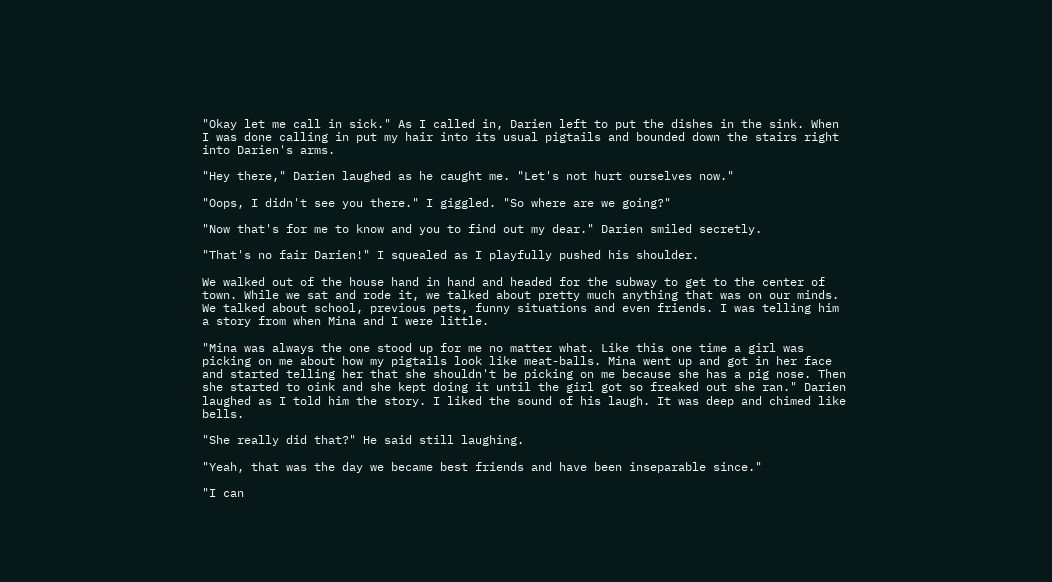"Okay let me call in sick." As I called in, Darien left to put the dishes in the sink. When I was done calling in put my hair into its usual pigtails and bounded down the stairs right into Darien's arms.

"Hey there," Darien laughed as he caught me. "Let's not hurt ourselves now."

"Oops, I didn't see you there." I giggled. "So where are we going?"

"Now that's for me to know and you to find out my dear." Darien smiled secretly.

"That's no fair Darien!" I squealed as I playfully pushed his shoulder.

We walked out of the house hand in hand and headed for the subway to get to the center of town. While we sat and rode it, we talked about pretty much anything that was on our minds. We talked about school, previous pets, funny situations and even friends. I was telling him a story from when Mina and I were little.

"Mina was always the one stood up for me no matter what. Like this one time a girl was picking on me about how my pigtails look like meat-balls. Mina went up and got in her face and started telling her that she shouldn't be picking on me because she has a pig nose. Then she started to oink and she kept doing it until the girl got so freaked out she ran." Darien laughed as I told him the story. I liked the sound of his laugh. It was deep and chimed like bells.

"She really did that?" He said still laughing.

"Yeah, that was the day we became best friends and have been inseparable since."

"I can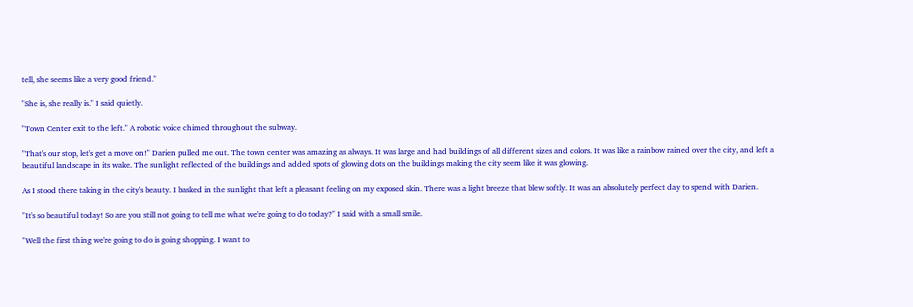tell, she seems like a very good friend."

"She is, she really is." I said quietly.

"Town Center exit to the left." A robotic voice chimed throughout the subway.

"That's our stop, let's get a move on!" Darien pulled me out. The town center was amazing as always. It was large and had buildings of all different sizes and colors. It was like a rainbow rained over the city, and left a beautiful landscape in its wake. The sunlight reflected of the buildings and added spots of glowing dots on the buildings making the city seem like it was glowing.

As I stood there taking in the city's beauty. I basked in the sunlight that left a pleasant feeling on my exposed skin. There was a light breeze that blew softly. It was an absolutely perfect day to spend with Darien.

"It's so beautiful today! So are you still not going to tell me what we're going to do today?" I said with a small smile.

"Well the first thing we're going to do is going shopping. I want to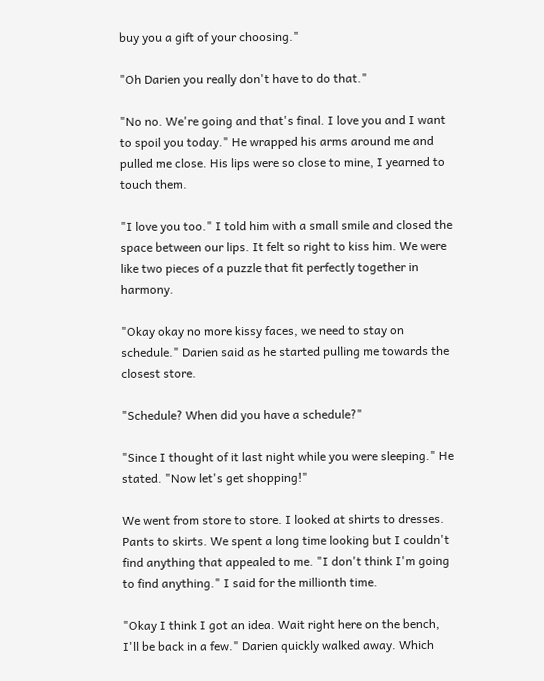buy you a gift of your choosing."

"Oh Darien you really don't have to do that."

"No no. We're going and that's final. I love you and I want to spoil you today." He wrapped his arms around me and pulled me close. His lips were so close to mine, I yearned to touch them.

"I love you too." I told him with a small smile and closed the space between our lips. It felt so right to kiss him. We were like two pieces of a puzzle that fit perfectly together in harmony.

"Okay okay no more kissy faces, we need to stay on schedule." Darien said as he started pulling me towards the closest store.

"Schedule? When did you have a schedule?"

"Since I thought of it last night while you were sleeping." He stated. "Now let's get shopping!"

We went from store to store. I looked at shirts to dresses. Pants to skirts. We spent a long time looking but I couldn't find anything that appealed to me. "I don't think I'm going to find anything." I said for the millionth time.

"Okay I think I got an idea. Wait right here on the bench, I'll be back in a few." Darien quickly walked away. Which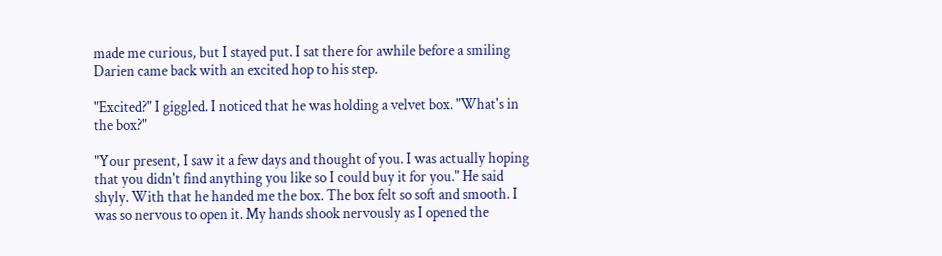made me curious, but I stayed put. I sat there for awhile before a smiling Darien came back with an excited hop to his step.

"Excited?" I giggled. I noticed that he was holding a velvet box. "What's in the box?"

"Your present, I saw it a few days and thought of you. I was actually hoping that you didn't find anything you like so I could buy it for you." He said shyly. With that he handed me the box. The box felt so soft and smooth. I was so nervous to open it. My hands shook nervously as I opened the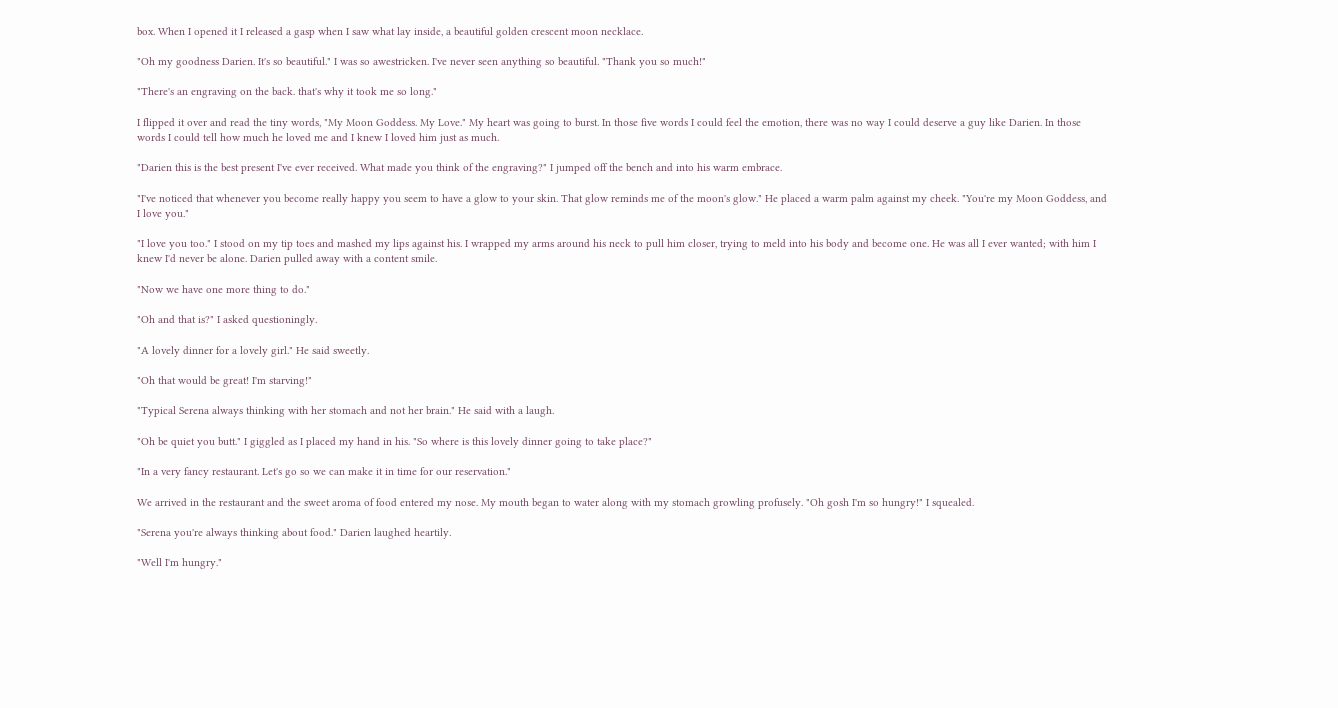box. When I opened it I released a gasp when I saw what lay inside, a beautiful golden crescent moon necklace.

"Oh my goodness Darien. It's so beautiful." I was so awestricken. I've never seen anything so beautiful. "Thank you so much!"

"There's an engraving on the back. that's why it took me so long."

I flipped it over and read the tiny words, "My Moon Goddess. My Love." My heart was going to burst. In those five words I could feel the emotion, there was no way I could deserve a guy like Darien. In those words I could tell how much he loved me and I knew I loved him just as much.

"Darien this is the best present I've ever received. What made you think of the engraving?" I jumped off the bench and into his warm embrace.

"I've noticed that whenever you become really happy you seem to have a glow to your skin. That glow reminds me of the moon's glow." He placed a warm palm against my cheek. "You're my Moon Goddess, and I love you."

"I love you too." I stood on my tip toes and mashed my lips against his. I wrapped my arms around his neck to pull him closer, trying to meld into his body and become one. He was all I ever wanted; with him I knew I'd never be alone. Darien pulled away with a content smile.

"Now we have one more thing to do."

"Oh and that is?" I asked questioningly.

"A lovely dinner for a lovely girl." He said sweetly.

"Oh that would be great! I'm starving!"

"Typical Serena always thinking with her stomach and not her brain." He said with a laugh.

"Oh be quiet you butt." I giggled as I placed my hand in his. "So where is this lovely dinner going to take place?"

"In a very fancy restaurant. Let's go so we can make it in time for our reservation."

We arrived in the restaurant and the sweet aroma of food entered my nose. My mouth began to water along with my stomach growling profusely. "Oh gosh I'm so hungry!" I squealed.

"Serena you're always thinking about food." Darien laughed heartily.

"Well I'm hungry."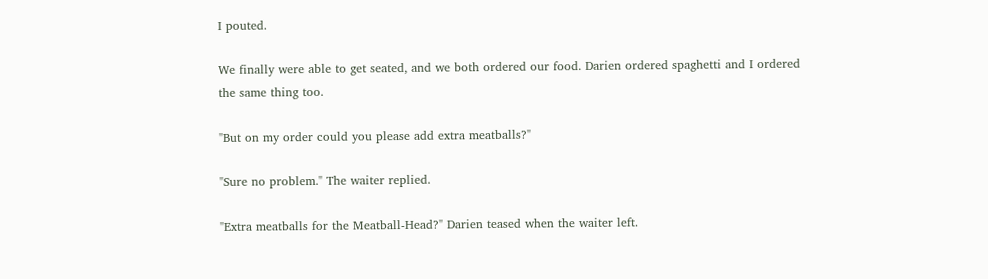I pouted.

We finally were able to get seated, and we both ordered our food. Darien ordered spaghetti and I ordered the same thing too.

"But on my order could you please add extra meatballs?"

"Sure no problem." The waiter replied.

"Extra meatballs for the Meatball-Head?" Darien teased when the waiter left.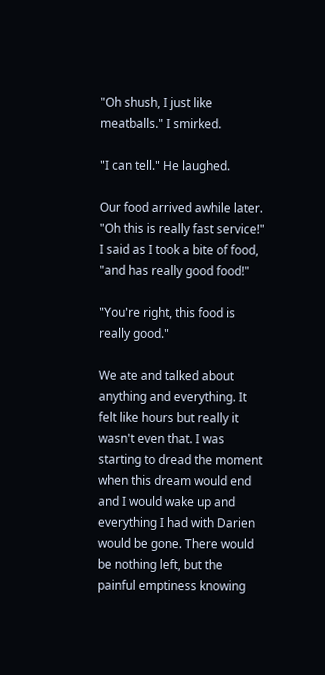"Oh shush, I just like meatballs." I smirked.

"I can tell." He laughed.

Our food arrived awhile later. "Oh this is really fast service!" I said as I took a bite of food, "and has really good food!"

"You're right, this food is really good."

We ate and talked about anything and everything. It felt like hours but really it wasn't even that. I was starting to dread the moment when this dream would end and I would wake up and everything I had with Darien would be gone. There would be nothing left, but the painful emptiness knowing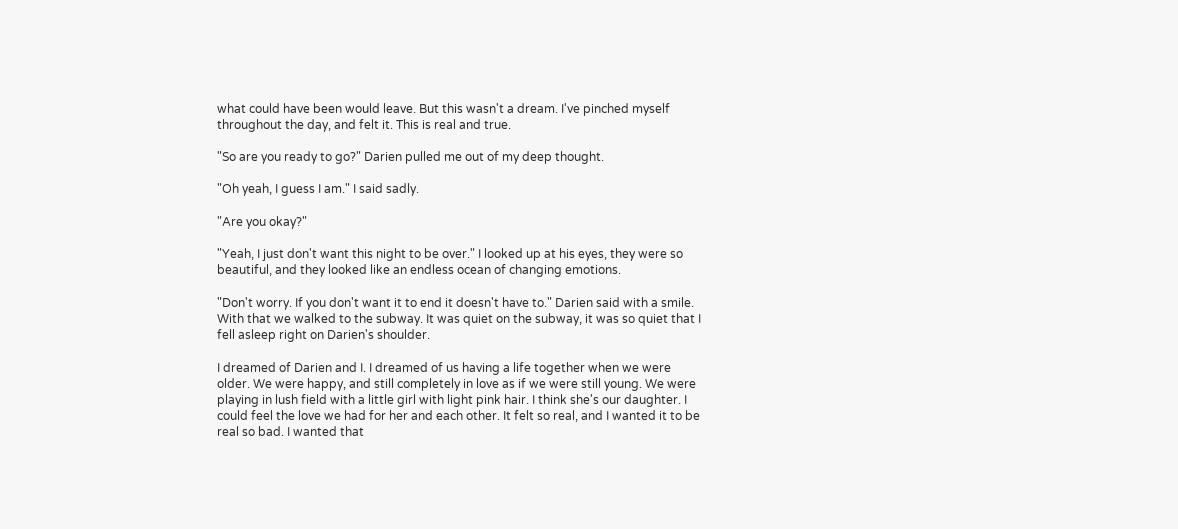what could have been would leave. But this wasn't a dream. I've pinched myself throughout the day, and felt it. This is real and true.

"So are you ready to go?" Darien pulled me out of my deep thought.

"Oh yeah, I guess I am." I said sadly.

"Are you okay?"

"Yeah, I just don't want this night to be over." I looked up at his eyes, they were so beautiful, and they looked like an endless ocean of changing emotions.

"Don't worry. If you don't want it to end it doesn't have to." Darien said with a smile. With that we walked to the subway. It was quiet on the subway, it was so quiet that I fell asleep right on Darien's shoulder.

I dreamed of Darien and I. I dreamed of us having a life together when we were older. We were happy, and still completely in love as if we were still young. We were playing in lush field with a little girl with light pink hair. I think she's our daughter. I could feel the love we had for her and each other. It felt so real, and I wanted it to be real so bad. I wanted that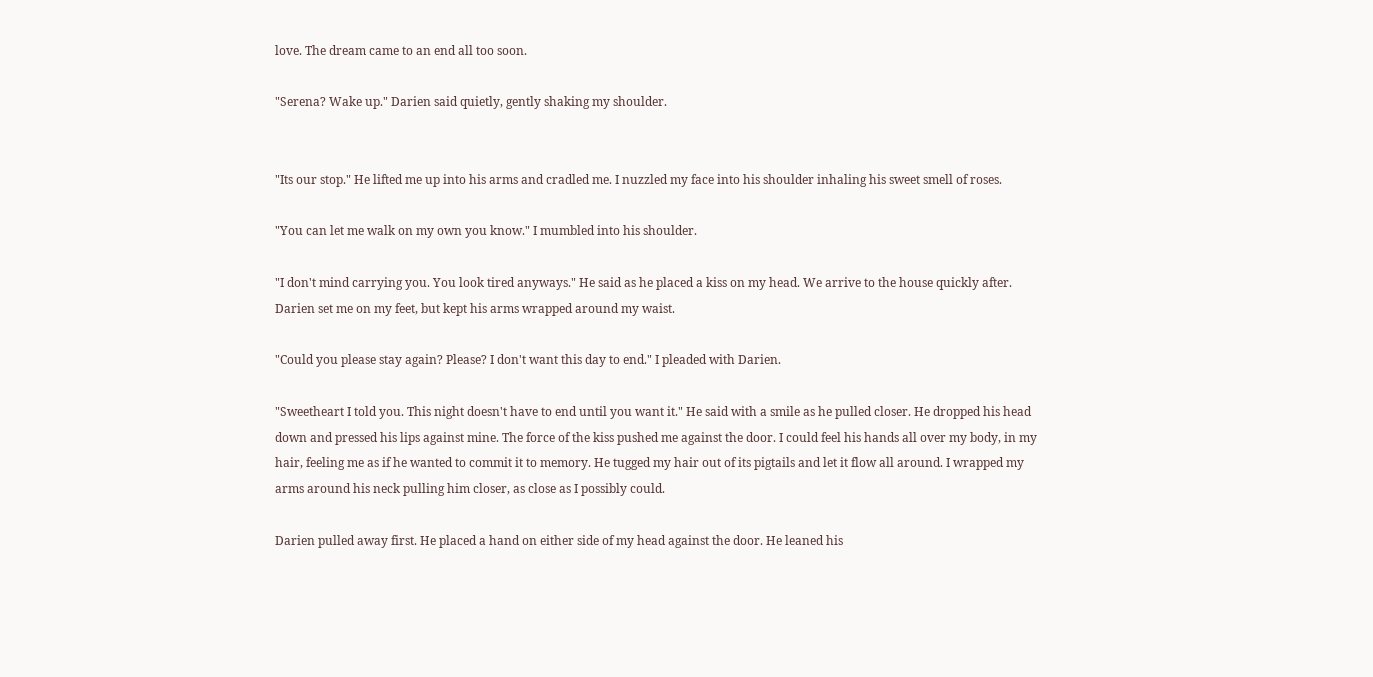love. The dream came to an end all too soon.

"Serena? Wake up." Darien said quietly, gently shaking my shoulder.


"Its our stop." He lifted me up into his arms and cradled me. I nuzzled my face into his shoulder inhaling his sweet smell of roses.

"You can let me walk on my own you know." I mumbled into his shoulder.

"I don't mind carrying you. You look tired anyways." He said as he placed a kiss on my head. We arrive to the house quickly after. Darien set me on my feet, but kept his arms wrapped around my waist.

"Could you please stay again? Please? I don't want this day to end." I pleaded with Darien.

"Sweetheart I told you. This night doesn't have to end until you want it." He said with a smile as he pulled closer. He dropped his head down and pressed his lips against mine. The force of the kiss pushed me against the door. I could feel his hands all over my body, in my hair, feeling me as if he wanted to commit it to memory. He tugged my hair out of its pigtails and let it flow all around. I wrapped my arms around his neck pulling him closer, as close as I possibly could.

Darien pulled away first. He placed a hand on either side of my head against the door. He leaned his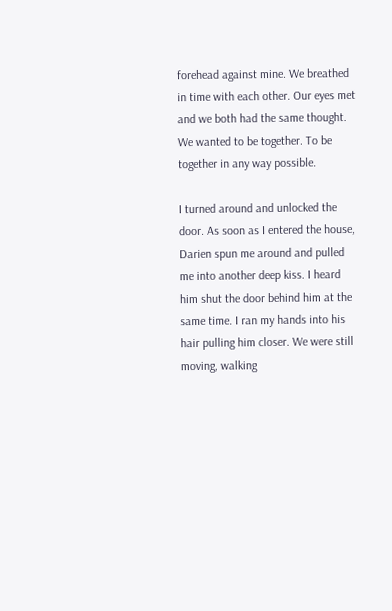forehead against mine. We breathed in time with each other. Our eyes met and we both had the same thought. We wanted to be together. To be together in any way possible.

I turned around and unlocked the door. As soon as I entered the house, Darien spun me around and pulled me into another deep kiss. I heard him shut the door behind him at the same time. I ran my hands into his hair pulling him closer. We were still moving, walking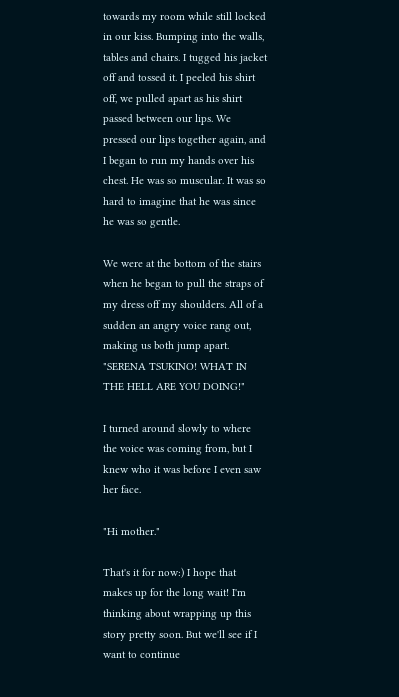towards my room while still locked in our kiss. Bumping into the walls, tables and chairs. I tugged his jacket off and tossed it. I peeled his shirt off, we pulled apart as his shirt passed between our lips. We pressed our lips together again, and I began to run my hands over his chest. He was so muscular. It was so hard to imagine that he was since he was so gentle.

We were at the bottom of the stairs when he began to pull the straps of my dress off my shoulders. All of a sudden an angry voice rang out, making us both jump apart. "SERENA TSUKINO! WHAT IN THE HELL ARE YOU DOING!"

I turned around slowly to where the voice was coming from, but I knew who it was before I even saw her face.

"Hi mother."

That's it for now:) I hope that makes up for the long wait! I'm thinking about wrapping up this story pretty soon. But we'll see if I want to continue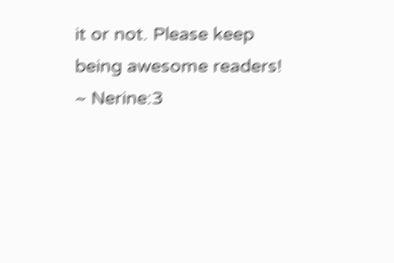it or not. Please keep being awesome readers! ~ Nerine:3